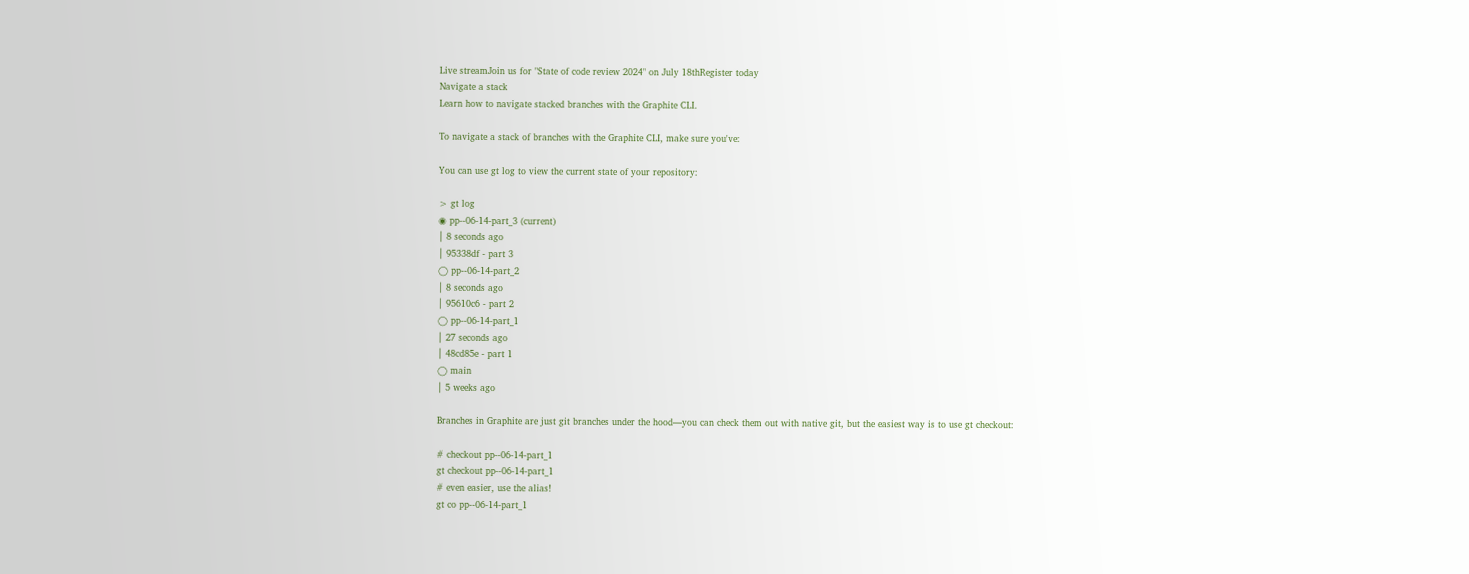Live streamJoin us for "State of code review 2024" on July 18thRegister today
Navigate a stack
Learn how to navigate stacked branches with the Graphite CLI.

To navigate a stack of branches with the Graphite CLI, make sure you've:

You can use gt log to view the current state of your repository:

> gt log
◉ pp--06-14-part_3 (current)
│ 8 seconds ago
│ 95338df - part 3
◯ pp--06-14-part_2
│ 8 seconds ago
│ 95610c6 - part 2
◯ pp--06-14-part_1
│ 27 seconds ago
│ 48cd85e - part 1
◯ main
│ 5 weeks ago

Branches in Graphite are just git branches under the hood—you can check them out with native git, but the easiest way is to use gt checkout:

# checkout pp--06-14-part_1
gt checkout pp--06-14-part_1
# even easier, use the alias!
gt co pp--06-14-part_1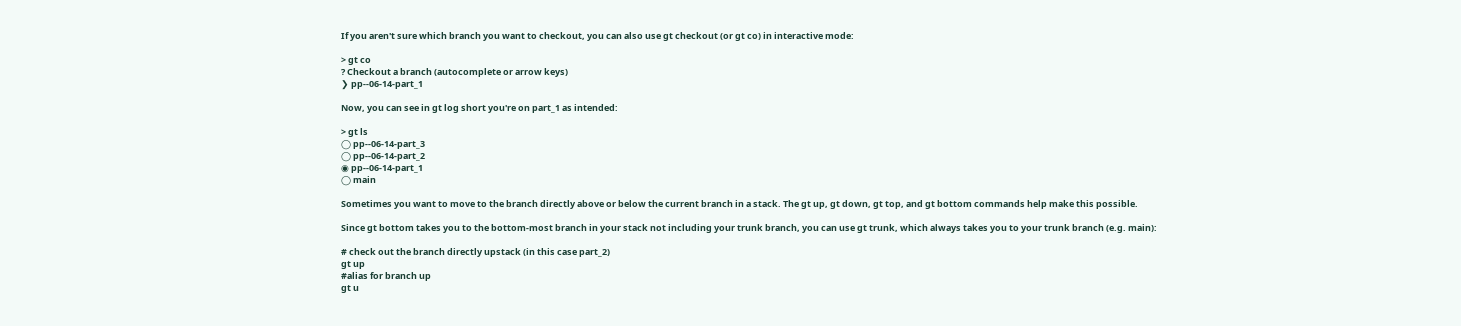If you aren't sure which branch you want to checkout, you can also use gt checkout (or gt co) in interactive mode:

> gt co
? Checkout a branch (autocomplete or arrow keys)
❯ pp--06-14-part_1

Now, you can see in gt log short you're on part_1 as intended:

> gt ls
◯ pp--06-14-part_3
◯ pp--06-14-part_2
◉ pp--06-14-part_1
◯ main

Sometimes you want to move to the branch directly above or below the current branch in a stack. The gt up, gt down, gt top, and gt bottom commands help make this possible.

Since gt bottom takes you to the bottom-most branch in your stack not including your trunk branch, you can use gt trunk, which always takes you to your trunk branch (e.g. main):

# check out the branch directly upstack (in this case part_2)
gt up
#alias for branch up
gt u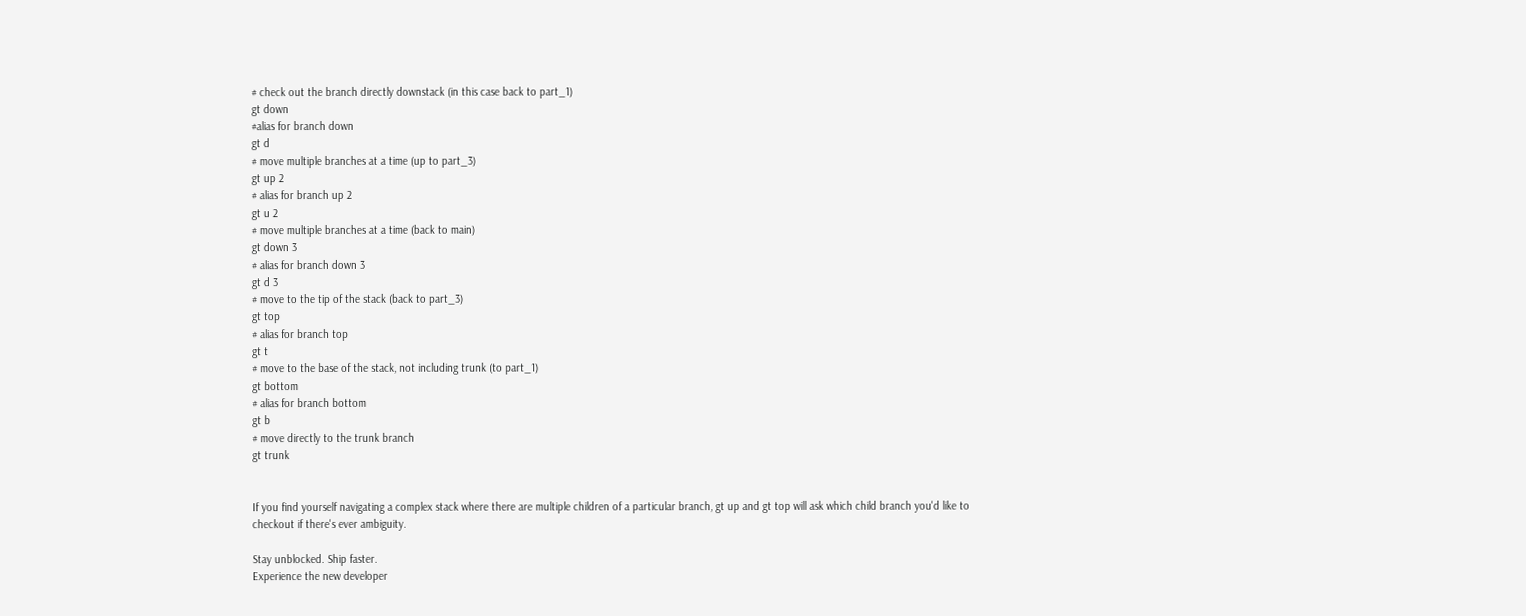# check out the branch directly downstack (in this case back to part_1)
gt down
#alias for branch down
gt d
# move multiple branches at a time (up to part_3)
gt up 2
# alias for branch up 2
gt u 2
# move multiple branches at a time (back to main)
gt down 3
# alias for branch down 3
gt d 3
# move to the tip of the stack (back to part_3)
gt top
# alias for branch top
gt t
# move to the base of the stack, not including trunk (to part_1)
gt bottom
# alias for branch bottom
gt b
# move directly to the trunk branch
gt trunk


If you find yourself navigating a complex stack where there are multiple children of a particular branch, gt up and gt top will ask which child branch you'd like to checkout if there's ever ambiguity.

Stay unblocked. Ship faster.
Experience the new developer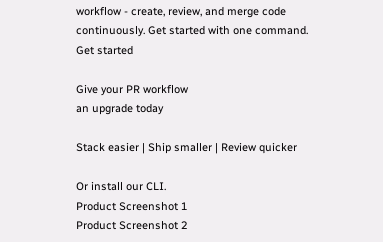workflow - create, review, and merge code continuously. Get started with one command.
Get started

Give your PR workflow
an upgrade today

Stack easier | Ship smaller | Review quicker

Or install our CLI.
Product Screenshot 1
Product Screenshot 2